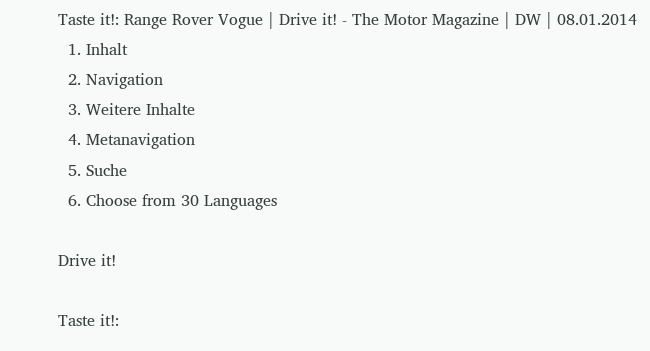Taste it!: Range Rover Vogue | Drive it! - The Motor Magazine | DW | 08.01.2014
  1. Inhalt
  2. Navigation
  3. Weitere Inhalte
  4. Metanavigation
  5. Suche
  6. Choose from 30 Languages

Drive it!

Taste it!: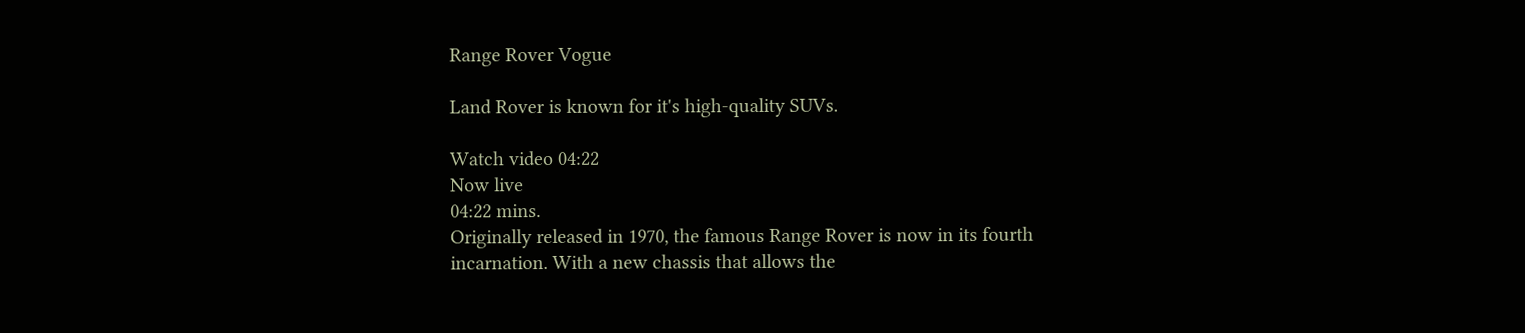Range Rover Vogue

Land Rover is known for it's high-quality SUVs.

Watch video 04:22
Now live
04:22 mins.
Originally released in 1970, the famous Range Rover is now in its fourth incarnation. With a new chassis that allows the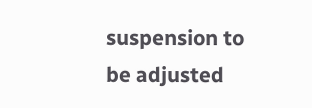suspension to be adjusted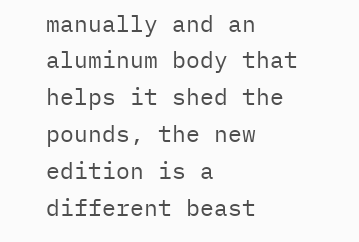manually and an aluminum body that helps it shed the pounds, the new edition is a different beast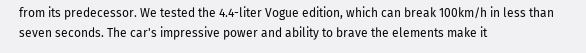from its predecessor. We tested the 4.4-liter Vogue edition, which can break 100km/h in less than seven seconds. The car's impressive power and ability to brave the elements make it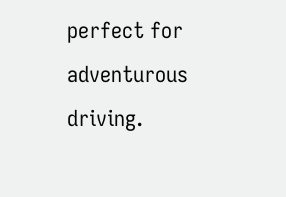perfect for adventurous driving.